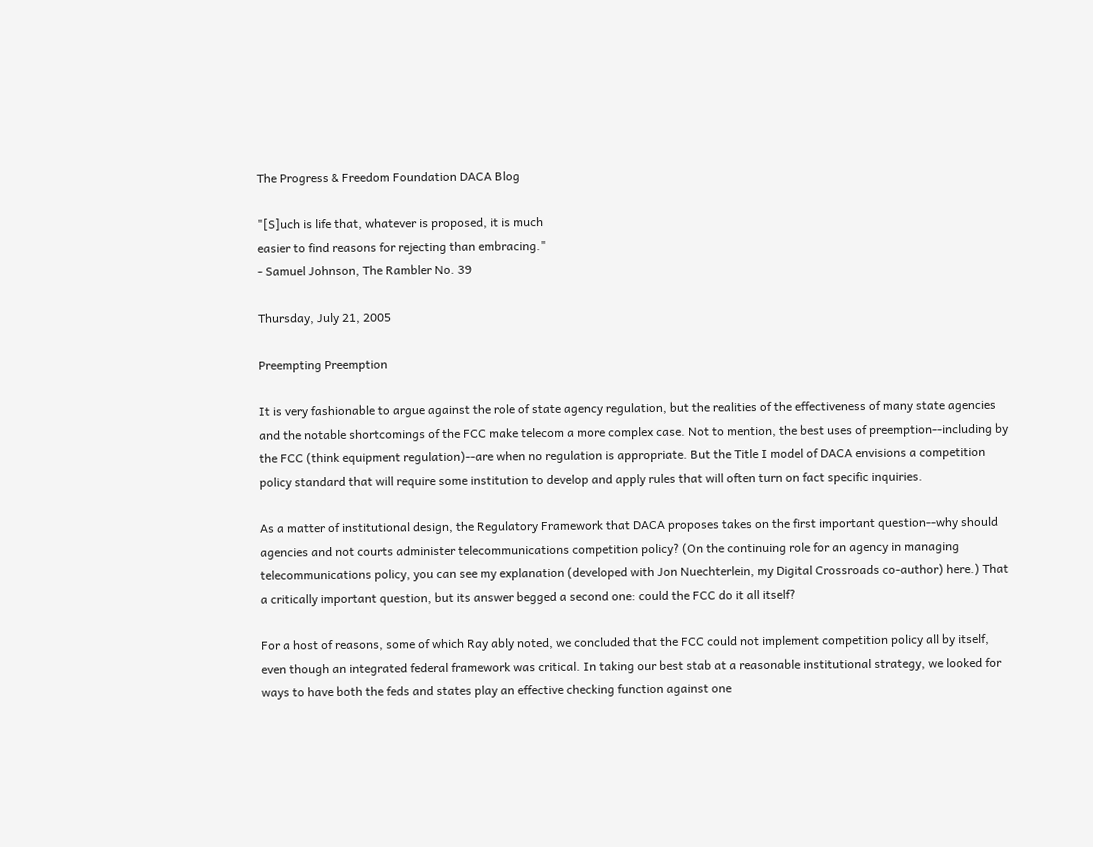The Progress & Freedom Foundation DACA Blog

"[S]uch is life that, whatever is proposed, it is much
easier to find reasons for rejecting than embracing."
- Samuel Johnson, The Rambler No. 39

Thursday, July 21, 2005

Preempting Preemption

It is very fashionable to argue against the role of state agency regulation, but the realities of the effectiveness of many state agencies and the notable shortcomings of the FCC make telecom a more complex case. Not to mention, the best uses of preemption--including by the FCC (think equipment regulation)--are when no regulation is appropriate. But the Title I model of DACA envisions a competition policy standard that will require some institution to develop and apply rules that will often turn on fact specific inquiries.

As a matter of institutional design, the Regulatory Framework that DACA proposes takes on the first important question--why should agencies and not courts administer telecommunications competition policy? (On the continuing role for an agency in managing telecommunications policy, you can see my explanation (developed with Jon Nuechterlein, my Digital Crossroads co-author) here.) That a critically important question, but its answer begged a second one: could the FCC do it all itself?

For a host of reasons, some of which Ray ably noted, we concluded that the FCC could not implement competition policy all by itself, even though an integrated federal framework was critical. In taking our best stab at a reasonable institutional strategy, we looked for ways to have both the feds and states play an effective checking function against one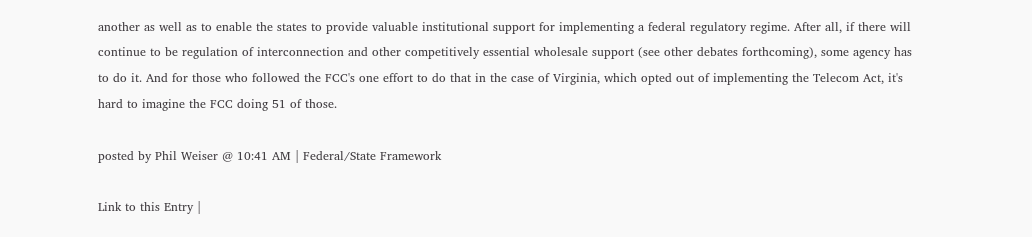another as well as to enable the states to provide valuable institutional support for implementing a federal regulatory regime. After all, if there will continue to be regulation of interconnection and other competitively essential wholesale support (see other debates forthcoming), some agency has to do it. And for those who followed the FCC's one effort to do that in the case of Virginia, which opted out of implementing the Telecom Act, it's hard to imagine the FCC doing 51 of those.

posted by Phil Weiser @ 10:41 AM | Federal/State Framework

Link to this Entry |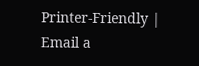Printer-Friendly | Email a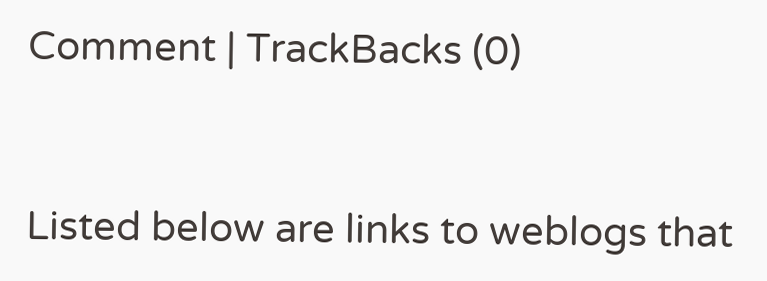Comment | TrackBacks (0)


Listed below are links to weblogs that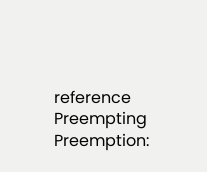reference Preempting Preemption: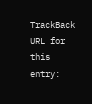TrackBack URL for this entry: